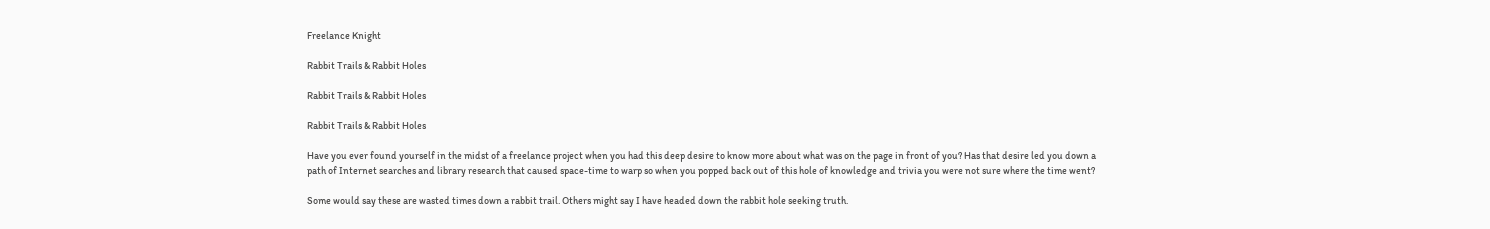Freelance Knight

Rabbit Trails & Rabbit Holes

Rabbit Trails & Rabbit Holes

Rabbit Trails & Rabbit Holes

Have you ever found yourself in the midst of a freelance project when you had this deep desire to know more about what was on the page in front of you? Has that desire led you down a path of Internet searches and library research that caused space-time to warp so when you popped back out of this hole of knowledge and trivia you were not sure where the time went?

Some would say these are wasted times down a rabbit trail. Others might say I have headed down the rabbit hole seeking truth.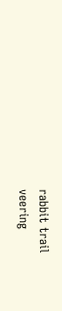rabbit trail
veering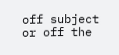off subject or off the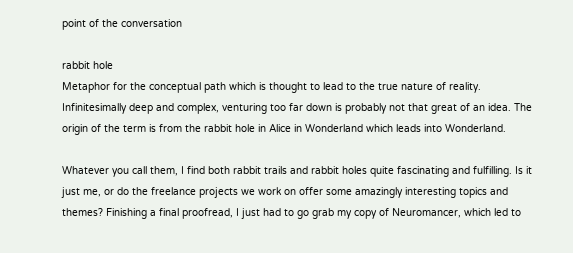point of the conversation

rabbit hole
Metaphor for the conceptual path which is thought to lead to the true nature of reality. Infinitesimally deep and complex, venturing too far down is probably not that great of an idea. The origin of the term is from the rabbit hole in Alice in Wonderland which leads into Wonderland.

Whatever you call them, I find both rabbit trails and rabbit holes quite fascinating and fulfilling. Is it just me, or do the freelance projects we work on offer some amazingly interesting topics and themes? Finishing a final proofread, I just had to go grab my copy of Neuromancer, which led to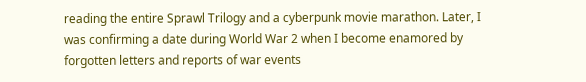reading the entire Sprawl Trilogy and a cyberpunk movie marathon. Later, I was confirming a date during World War 2 when I become enamored by forgotten letters and reports of war events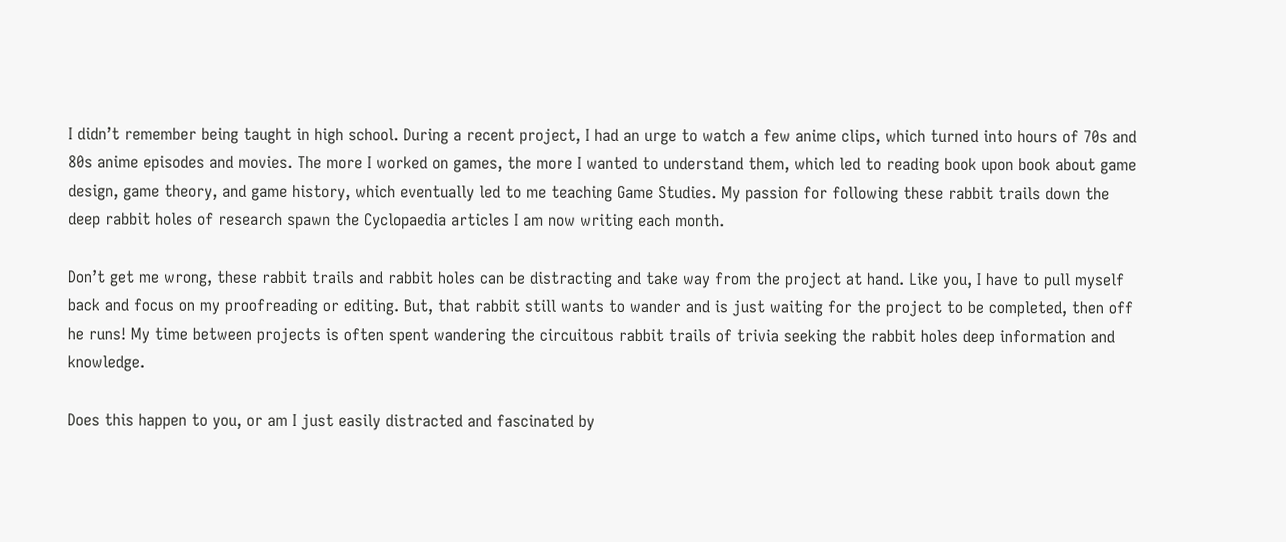I didn’t remember being taught in high school. During a recent project, I had an urge to watch a few anime clips, which turned into hours of 70s and 80s anime episodes and movies. The more I worked on games, the more I wanted to understand them, which led to reading book upon book about game design, game theory, and game history, which eventually led to me teaching Game Studies. My passion for following these rabbit trails down the deep rabbit holes of research spawn the Cyclopaedia articles I am now writing each month.

Don’t get me wrong, these rabbit trails and rabbit holes can be distracting and take way from the project at hand. Like you, I have to pull myself back and focus on my proofreading or editing. But, that rabbit still wants to wander and is just waiting for the project to be completed, then off he runs! My time between projects is often spent wandering the circuitous rabbit trails of trivia seeking the rabbit holes deep information and knowledge.

Does this happen to you, or am I just easily distracted and fascinated by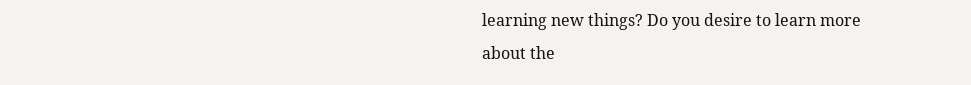learning new things? Do you desire to learn more about the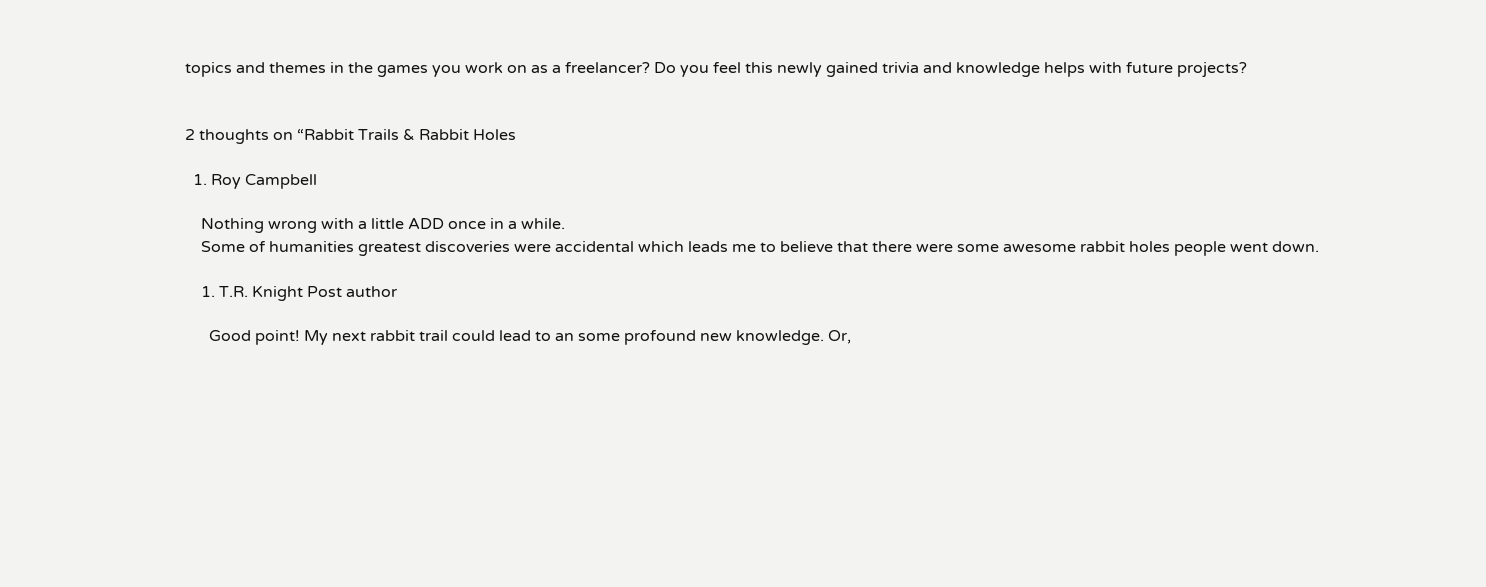topics and themes in the games you work on as a freelancer? Do you feel this newly gained trivia and knowledge helps with future projects?


2 thoughts on “Rabbit Trails & Rabbit Holes

  1. Roy Campbell

    Nothing wrong with a little ADD once in a while.
    Some of humanities greatest discoveries were accidental which leads me to believe that there were some awesome rabbit holes people went down.

    1. T.R. Knight Post author

      Good point! My next rabbit trail could lead to an some profound new knowledge. Or,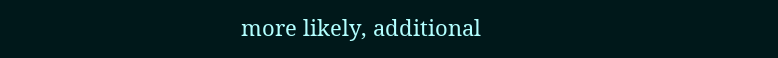more likely, additional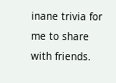inane trivia for me to share with friends.